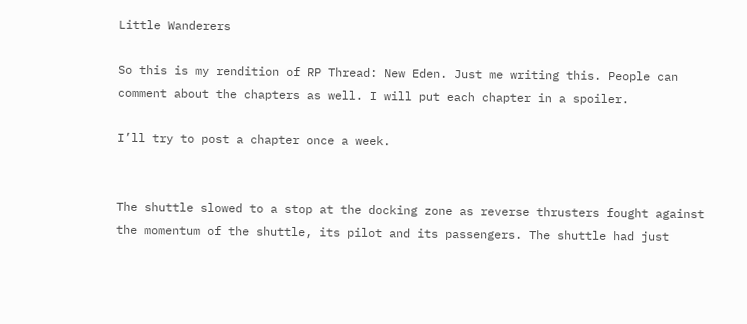Little Wanderers

So this is my rendition of RP Thread: New Eden. Just me writing this. People can comment about the chapters as well. I will put each chapter in a spoiler.

I’ll try to post a chapter once a week.


The shuttle slowed to a stop at the docking zone as reverse thrusters fought against the momentum of the shuttle, its pilot and its passengers. The shuttle had just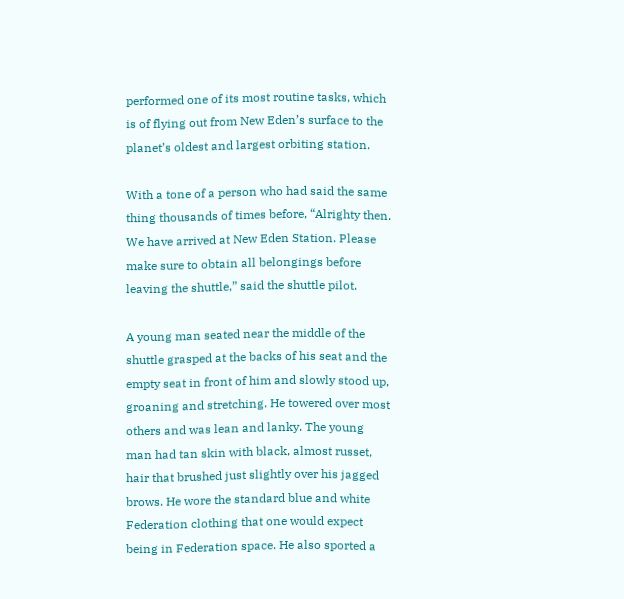performed one of its most routine tasks, which is of flying out from New Eden’s surface to the planet’s oldest and largest orbiting station.

With a tone of a person who had said the same thing thousands of times before, “Alrighty then. We have arrived at New Eden Station. Please make sure to obtain all belongings before leaving the shuttle,” said the shuttle pilot.

A young man seated near the middle of the shuttle grasped at the backs of his seat and the empty seat in front of him and slowly stood up, groaning and stretching. He towered over most others and was lean and lanky. The young man had tan skin with black, almost russet, hair that brushed just slightly over his jagged brows. He wore the standard blue and white Federation clothing that one would expect being in Federation space. He also sported a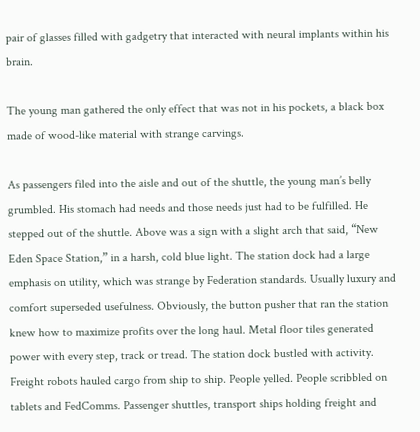pair of glasses filled with gadgetry that interacted with neural implants within his brain.

The young man gathered the only effect that was not in his pockets, a black box made of wood-like material with strange carvings.

As passengers filed into the aisle and out of the shuttle, the young man’s belly grumbled. His stomach had needs and those needs just had to be fulfilled. He stepped out of the shuttle. Above was a sign with a slight arch that said, “New Eden Space Station,” in a harsh, cold blue light. The station dock had a large emphasis on utility, which was strange by Federation standards. Usually luxury and comfort superseded usefulness. Obviously, the button pusher that ran the station knew how to maximize profits over the long haul. Metal floor tiles generated power with every step, track or tread. The station dock bustled with activity. Freight robots hauled cargo from ship to ship. People yelled. People scribbled on tablets and FedComms. Passenger shuttles, transport ships holding freight and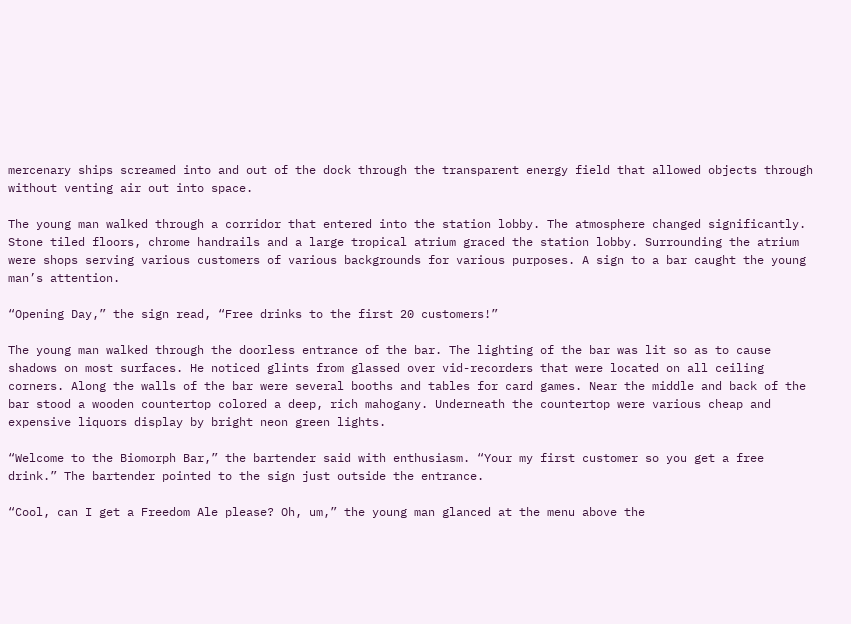mercenary ships screamed into and out of the dock through the transparent energy field that allowed objects through without venting air out into space.

The young man walked through a corridor that entered into the station lobby. The atmosphere changed significantly. Stone tiled floors, chrome handrails and a large tropical atrium graced the station lobby. Surrounding the atrium were shops serving various customers of various backgrounds for various purposes. A sign to a bar caught the young man’s attention.

“Opening Day,” the sign read, “Free drinks to the first 20 customers!”

The young man walked through the doorless entrance of the bar. The lighting of the bar was lit so as to cause shadows on most surfaces. He noticed glints from glassed over vid-recorders that were located on all ceiling corners. Along the walls of the bar were several booths and tables for card games. Near the middle and back of the bar stood a wooden countertop colored a deep, rich mahogany. Underneath the countertop were various cheap and expensive liquors display by bright neon green lights.

“Welcome to the Biomorph Bar,” the bartender said with enthusiasm. “Your my first customer so you get a free drink.” The bartender pointed to the sign just outside the entrance.

“Cool, can I get a Freedom Ale please? Oh, um,” the young man glanced at the menu above the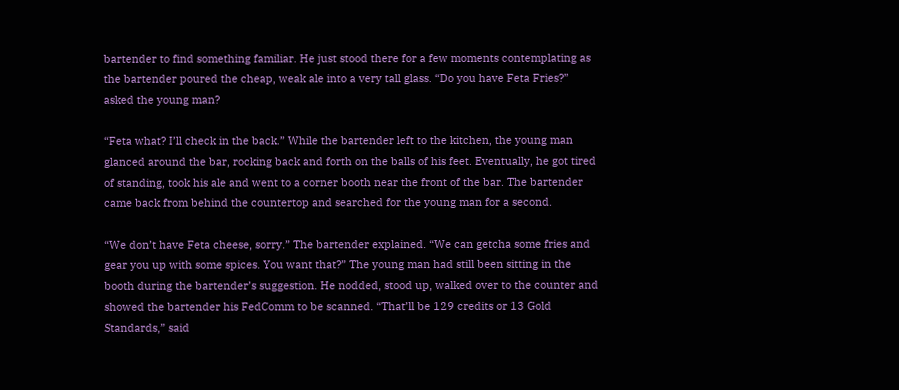bartender to find something familiar. He just stood there for a few moments contemplating as the bartender poured the cheap, weak ale into a very tall glass. “Do you have Feta Fries?” asked the young man?

“Feta what? I’ll check in the back.” While the bartender left to the kitchen, the young man glanced around the bar, rocking back and forth on the balls of his feet. Eventually, he got tired of standing, took his ale and went to a corner booth near the front of the bar. The bartender came back from behind the countertop and searched for the young man for a second.

“We don’t have Feta cheese, sorry.” The bartender explained. “We can getcha some fries and gear you up with some spices. You want that?” The young man had still been sitting in the booth during the bartender’s suggestion. He nodded, stood up, walked over to the counter and showed the bartender his FedComm to be scanned. “That’ll be 129 credits or 13 Gold Standards,” said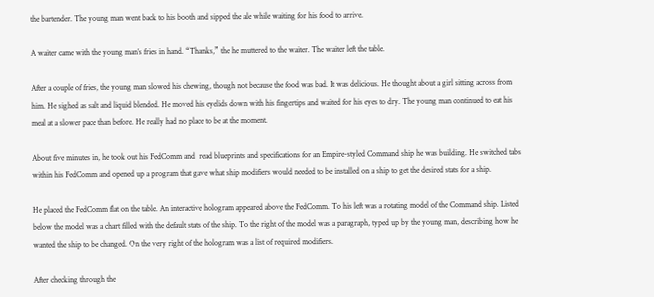the bartender. The young man went back to his booth and sipped the ale while waiting for his food to arrive.

A waiter came with the young man’s fries in hand. “Thanks,” the he muttered to the waiter. The waiter left the table.

After a couple of fries, the young man slowed his chewing, though not because the food was bad. It was delicious. He thought about a girl sitting across from him. He sighed as salt and liquid blended. He moved his eyelids down with his fingertips and waited for his eyes to dry. The young man continued to eat his meal at a slower pace than before. He really had no place to be at the moment.

About five minutes in, he took out his FedComm and  read blueprints and specifications for an Empire-styled Command ship he was building. He switched tabs within his FedComm and opened up a program that gave what ship modifiers would needed to be installed on a ship to get the desired stats for a ship.

He placed the FedComm flat on the table. An interactive hologram appeared above the FedComm. To his left was a rotating model of the Command ship. Listed below the model was a chart filled with the default stats of the ship. To the right of the model was a paragraph, typed up by the young man, describing how he wanted the ship to be changed. On the very right of the hologram was a list of required modifiers.

After checking through the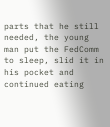parts that he still needed, the young man put the FedComm to sleep, slid it in his pocket and continued eating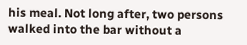his meal. Not long after, two persons walked into the bar without a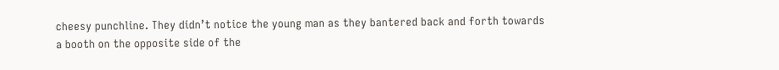cheesy punchline. They didn’t notice the young man as they bantered back and forth towards a booth on the opposite side of the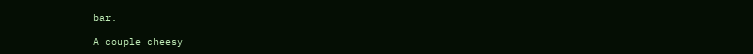bar.

A couple cheesy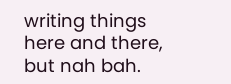writing things here and there, but nah bah.